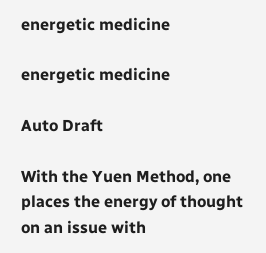energetic medicine

energetic medicine

Auto Draft

With the Yuen Method, one places the energy of thought on an issue with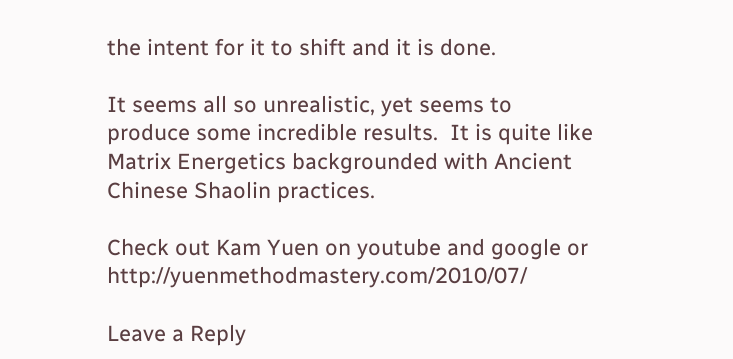the intent for it to shift and it is done.

It seems all so unrealistic, yet seems to produce some incredible results.  It is quite like Matrix Energetics backgrounded with Ancient Chinese Shaolin practices.

Check out Kam Yuen on youtube and google or http://yuenmethodmastery.com/2010/07/

Leave a Reply